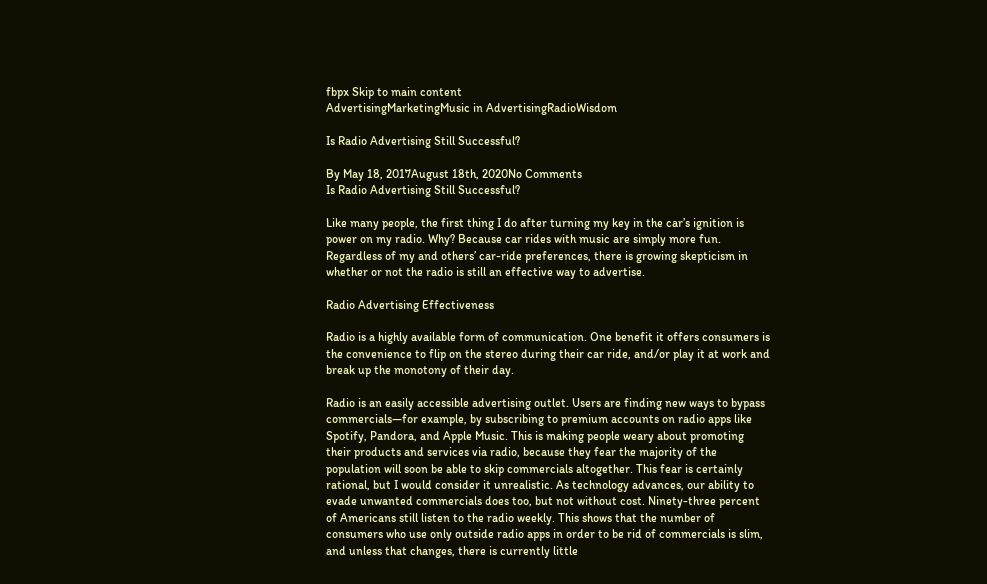fbpx Skip to main content
AdvertisingMarketingMusic in AdvertisingRadioWisdom

Is Radio Advertising Still Successful?

By May 18, 2017August 18th, 2020No Comments
Is Radio Advertising Still Successful?

Like many people, the first thing I do after turning my key in the car’s ignition is power on my radio. Why? Because car rides with music are simply more fun. Regardless of my and others’ car-ride preferences, there is growing skepticism in whether or not the radio is still an effective way to advertise.

Radio Advertising Effectiveness

Radio is a highly available form of communication. One benefit it offers consumers is the convenience to flip on the stereo during their car ride, and/or play it at work and break up the monotony of their day.

Radio is an easily accessible advertising outlet. Users are finding new ways to bypass commercials—for example, by subscribing to premium accounts on radio apps like Spotify, Pandora, and Apple Music. This is making people weary about promoting their products and services via radio, because they fear the majority of the population will soon be able to skip commercials altogether. This fear is certainly rational, but I would consider it unrealistic. As technology advances, our ability to evade unwanted commercials does too, but not without cost. Ninety-three percent of Americans still listen to the radio weekly. This shows that the number of consumers who use only outside radio apps in order to be rid of commercials is slim, and unless that changes, there is currently little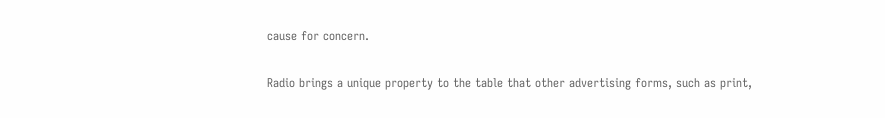cause for concern.

Radio brings a unique property to the table that other advertising forms, such as print,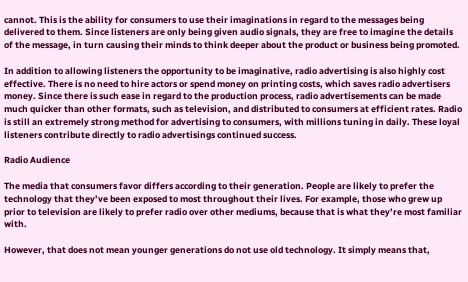cannot. This is the ability for consumers to use their imaginations in regard to the messages being delivered to them. Since listeners are only being given audio signals, they are free to imagine the details of the message, in turn causing their minds to think deeper about the product or business being promoted.

In addition to allowing listeners the opportunity to be imaginative, radio advertising is also highly cost effective. There is no need to hire actors or spend money on printing costs, which saves radio advertisers money. Since there is such ease in regard to the production process, radio advertisements can be made much quicker than other formats, such as television, and distributed to consumers at efficient rates. Radio is still an extremely strong method for advertising to consumers, with millions tuning in daily. These loyal listeners contribute directly to radio advertisings continued success.

Radio Audience

The media that consumers favor differs according to their generation. People are likely to prefer the technology that they’ve been exposed to most throughout their lives. For example, those who grew up prior to television are likely to prefer radio over other mediums, because that is what they’re most familiar with.

However, that does not mean younger generations do not use old technology. It simply means that,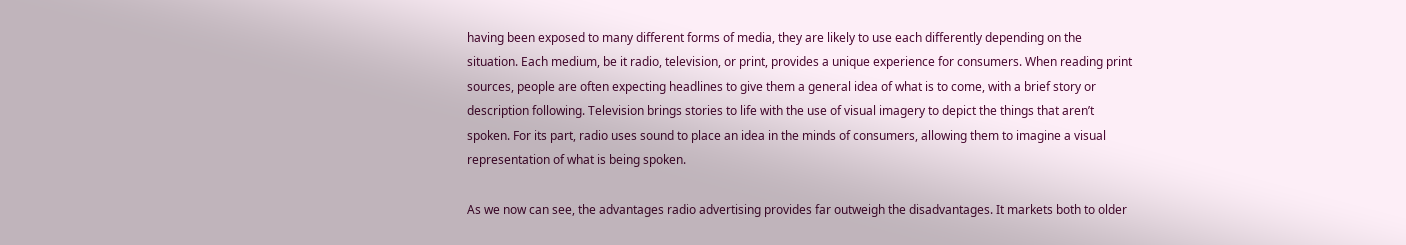having been exposed to many different forms of media, they are likely to use each differently depending on the situation. Each medium, be it radio, television, or print, provides a unique experience for consumers. When reading print sources, people are often expecting headlines to give them a general idea of what is to come, with a brief story or description following. Television brings stories to life with the use of visual imagery to depict the things that aren’t spoken. For its part, radio uses sound to place an idea in the minds of consumers, allowing them to imagine a visual representation of what is being spoken.

As we now can see, the advantages radio advertising provides far outweigh the disadvantages. It markets both to older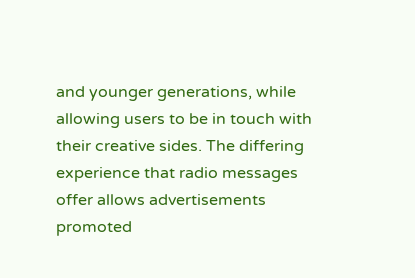and younger generations, while allowing users to be in touch with their creative sides. The differing experience that radio messages offer allows advertisements promoted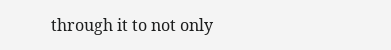through it to not only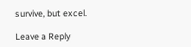survive, but excel.

Leave a Reply